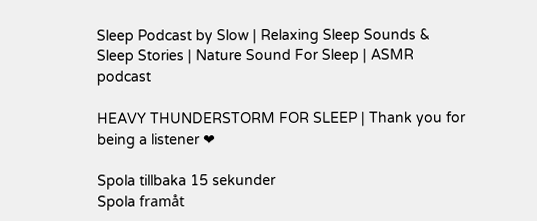Sleep Podcast by Slow | Relaxing Sleep Sounds & Sleep Stories | Nature Sound For Sleep | ASMR podcast

HEAVY THUNDERSTORM FOR SLEEP | Thank you for being a listener ❤

Spola tillbaka 15 sekunder
Spola framåt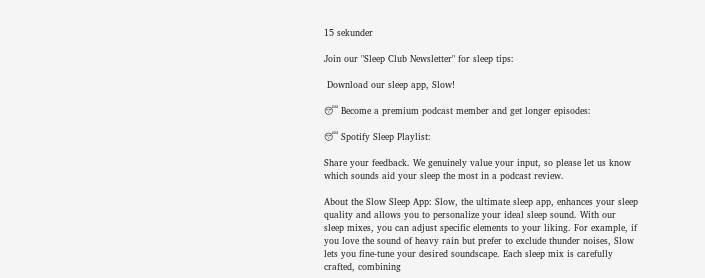15 sekunder

Join our "Sleep Club Newsletter" for sleep tips:

 Download our sleep app, Slow!

😴 Become a premium podcast member and get longer episodes:

😴 Spotify Sleep Playlist:

Share your feedback. We genuinely value your input, so please let us know which sounds aid your sleep the most in a podcast review.

About the Slow Sleep App: Slow, the ultimate sleep app, enhances your sleep quality and allows you to personalize your ideal sleep sound. With our sleep mixes, you can adjust specific elements to your liking. For example, if you love the sound of heavy rain but prefer to exclude thunder noises, Slow lets you fine-tune your desired soundscape. Each sleep mix is carefully crafted, combining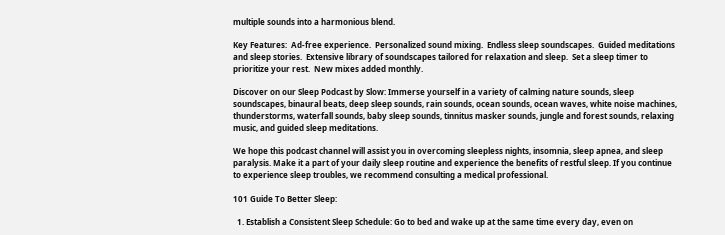multiple sounds into a harmonious blend.

Key Features:  Ad-free experience.  Personalized sound mixing.  Endless sleep soundscapes.  Guided meditations and sleep stories.  Extensive library of soundscapes tailored for relaxation and sleep.  Set a sleep timer to prioritize your rest.  New mixes added monthly.

Discover on our Sleep Podcast by Slow: Immerse yourself in a variety of calming nature sounds, sleep soundscapes, binaural beats, deep sleep sounds, rain sounds, ocean sounds, ocean waves, white noise machines, thunderstorms, waterfall sounds, baby sleep sounds, tinnitus masker sounds, jungle and forest sounds, relaxing music, and guided sleep meditations.

We hope this podcast channel will assist you in overcoming sleepless nights, insomnia, sleep apnea, and sleep paralysis. Make it a part of your daily sleep routine and experience the benefits of restful sleep. If you continue to experience sleep troubles, we recommend consulting a medical professional.

101 Guide To Better Sleep:

  1. Establish a Consistent Sleep Schedule: Go to bed and wake up at the same time every day, even on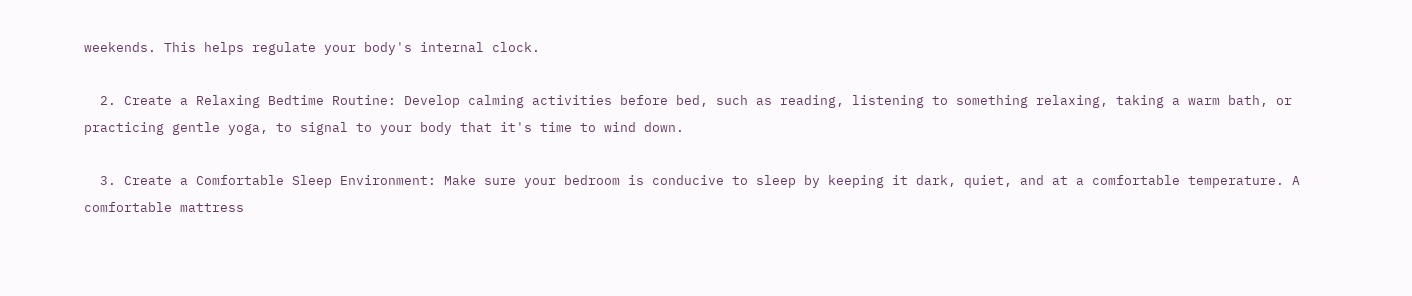weekends. This helps regulate your body's internal clock.

  2. Create a Relaxing Bedtime Routine: Develop calming activities before bed, such as reading, listening to something relaxing, taking a warm bath, or practicing gentle yoga, to signal to your body that it's time to wind down.

  3. Create a Comfortable Sleep Environment: Make sure your bedroom is conducive to sleep by keeping it dark, quiet, and at a comfortable temperature. A comfortable mattress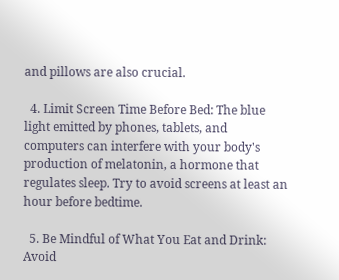and pillows are also crucial.

  4. Limit Screen Time Before Bed: The blue light emitted by phones, tablets, and computers can interfere with your body's production of melatonin, a hormone that regulates sleep. Try to avoid screens at least an hour before bedtime.

  5. Be Mindful of What You Eat and Drink: Avoid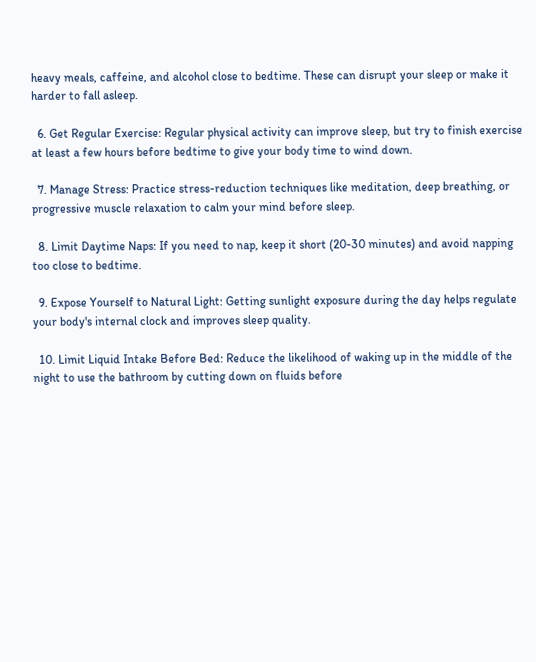heavy meals, caffeine, and alcohol close to bedtime. These can disrupt your sleep or make it harder to fall asleep.

  6. Get Regular Exercise: Regular physical activity can improve sleep, but try to finish exercise at least a few hours before bedtime to give your body time to wind down.

  7. Manage Stress: Practice stress-reduction techniques like meditation, deep breathing, or progressive muscle relaxation to calm your mind before sleep.

  8. Limit Daytime Naps: If you need to nap, keep it short (20-30 minutes) and avoid napping too close to bedtime.

  9. Expose Yourself to Natural Light: Getting sunlight exposure during the day helps regulate your body's internal clock and improves sleep quality.

  10. Limit Liquid Intake Before Bed: Reduce the likelihood of waking up in the middle of the night to use the bathroom by cutting down on fluids before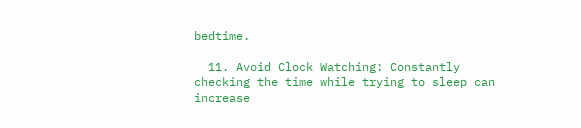bedtime.

  11. Avoid Clock Watching: Constantly checking the time while trying to sleep can increase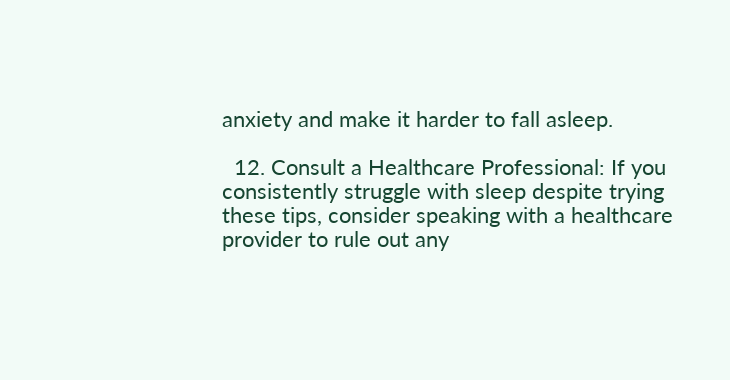anxiety and make it harder to fall asleep.

  12. Consult a Healthcare Professional: If you consistently struggle with sleep despite trying these tips, consider speaking with a healthcare provider to rule out any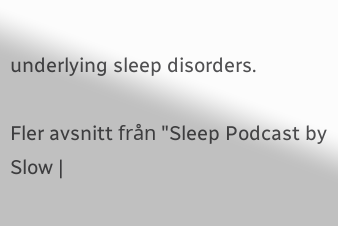underlying sleep disorders.

Fler avsnitt från "Sleep Podcast by Slow |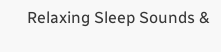Relaxing Sleep Sounds &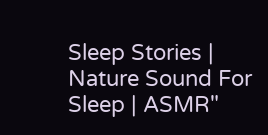Sleep Stories | Nature Sound For Sleep | ASMR"